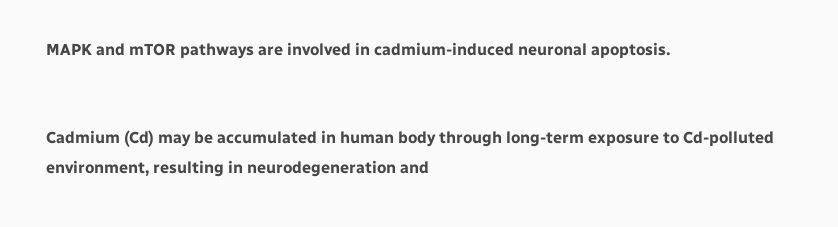MAPK and mTOR pathways are involved in cadmium-induced neuronal apoptosis.


Cadmium (Cd) may be accumulated in human body through long-term exposure to Cd-polluted environment, resulting in neurodegeneration and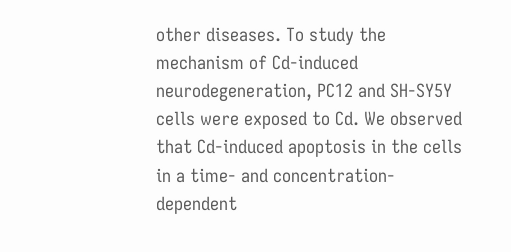other diseases. To study the mechanism of Cd-induced neurodegeneration, PC12 and SH-SY5Y cells were exposed to Cd. We observed that Cd-induced apoptosis in the cells in a time- and concentration-dependent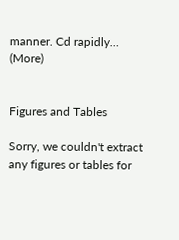manner. Cd rapidly… (More)


Figures and Tables

Sorry, we couldn't extract any figures or tables for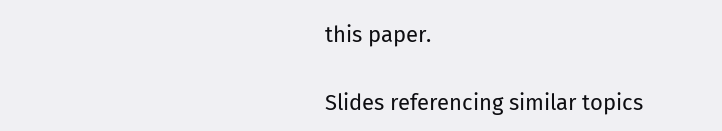this paper.

Slides referencing similar topics